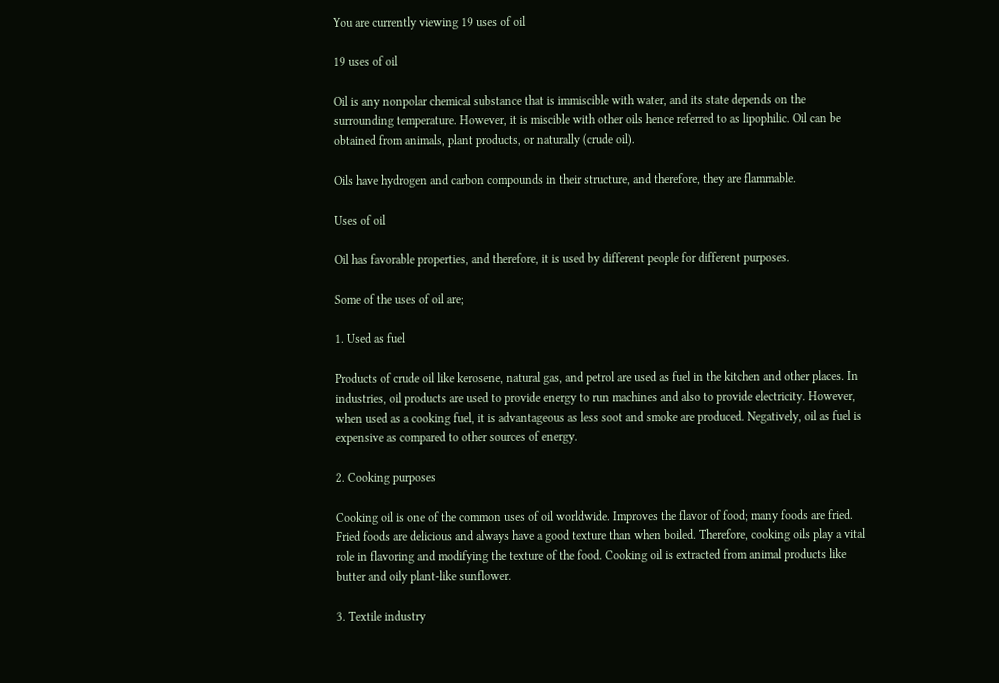You are currently viewing 19 uses of oil

19 uses of oil

Oil is any nonpolar chemical substance that is immiscible with water, and its state depends on the surrounding temperature. However, it is miscible with other oils hence referred to as lipophilic. Oil can be obtained from animals, plant products, or naturally (crude oil).

Oils have hydrogen and carbon compounds in their structure, and therefore, they are flammable.

Uses of oil

Oil has favorable properties, and therefore, it is used by different people for different purposes.

Some of the uses of oil are;

1. Used as fuel

Products of crude oil like kerosene, natural gas, and petrol are used as fuel in the kitchen and other places. In industries, oil products are used to provide energy to run machines and also to provide electricity. However, when used as a cooking fuel, it is advantageous as less soot and smoke are produced. Negatively, oil as fuel is expensive as compared to other sources of energy.

2. Cooking purposes

Cooking oil is one of the common uses of oil worldwide. Improves the flavor of food; many foods are fried. Fried foods are delicious and always have a good texture than when boiled. Therefore, cooking oils play a vital role in flavoring and modifying the texture of the food. Cooking oil is extracted from animal products like butter and oily plant-like sunflower.

3. Textile industry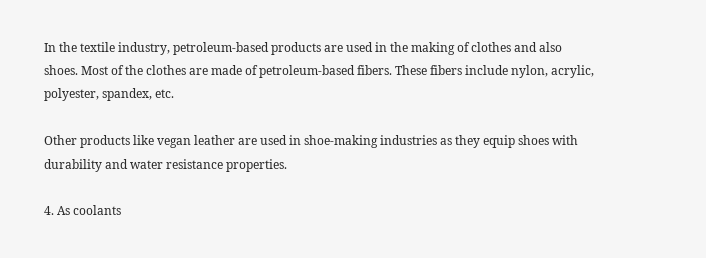In the textile industry, petroleum-based products are used in the making of clothes and also shoes. Most of the clothes are made of petroleum-based fibers. These fibers include nylon, acrylic, polyester, spandex, etc.

Other products like vegan leather are used in shoe-making industries as they equip shoes with durability and water resistance properties.

4. As coolants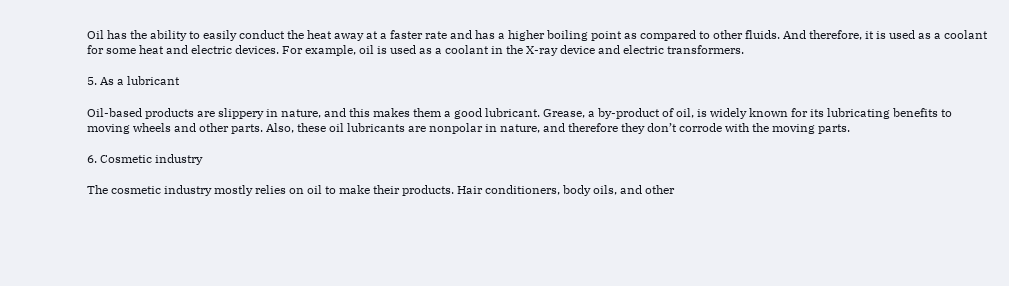Oil has the ability to easily conduct the heat away at a faster rate and has a higher boiling point as compared to other fluids. And therefore, it is used as a coolant for some heat and electric devices. For example, oil is used as a coolant in the X-ray device and electric transformers.

5. As a lubricant

Oil-based products are slippery in nature, and this makes them a good lubricant. Grease, a by-product of oil, is widely known for its lubricating benefits to moving wheels and other parts. Also, these oil lubricants are nonpolar in nature, and therefore they don’t corrode with the moving parts.

6. Cosmetic industry

The cosmetic industry mostly relies on oil to make their products. Hair conditioners, body oils, and other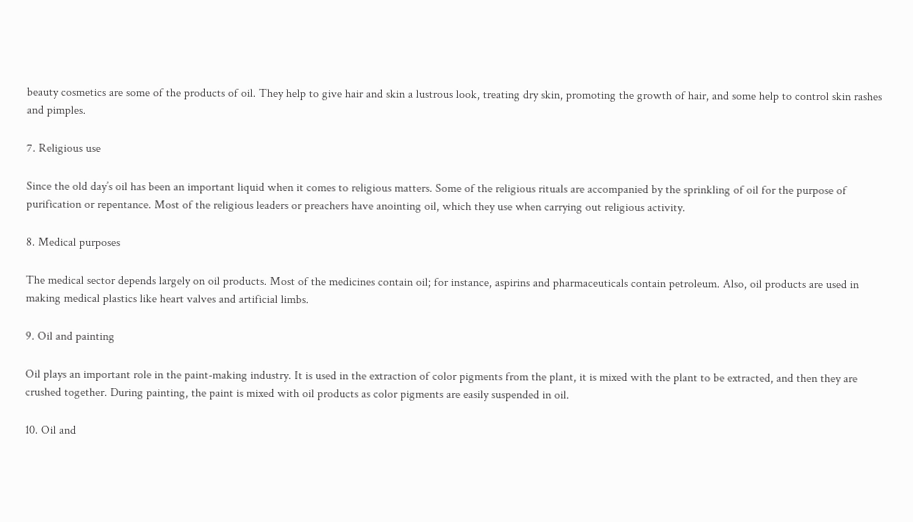beauty cosmetics are some of the products of oil. They help to give hair and skin a lustrous look, treating dry skin, promoting the growth of hair, and some help to control skin rashes and pimples.

7. Religious use

Since the old day’s oil has been an important liquid when it comes to religious matters. Some of the religious rituals are accompanied by the sprinkling of oil for the purpose of purification or repentance. Most of the religious leaders or preachers have anointing oil, which they use when carrying out religious activity.

8. Medical purposes

The medical sector depends largely on oil products. Most of the medicines contain oil; for instance, aspirins and pharmaceuticals contain petroleum. Also, oil products are used in making medical plastics like heart valves and artificial limbs.

9. Oil and painting

Oil plays an important role in the paint-making industry. It is used in the extraction of color pigments from the plant, it is mixed with the plant to be extracted, and then they are crushed together. During painting, the paint is mixed with oil products as color pigments are easily suspended in oil.

10. Oil and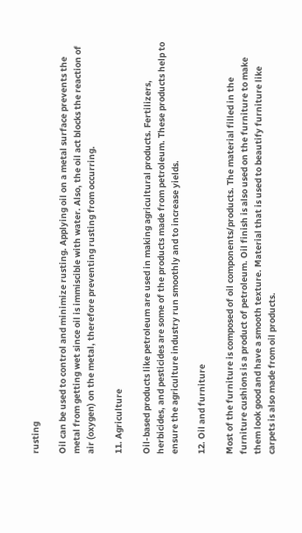rusting

Oil can be used to control and minimize rusting. Applying oil on a metal surface prevents the metal from getting wet since oil is immiscible with water. Also, the oil act blocks the reaction of air (oxygen) on the metal, therefore preventing rusting from occurring.

11. Agriculture

Oil-based products like petroleum are used in making agricultural products. Fertilizers, herbicides, and pesticides are some of the products made from petroleum. These products help to ensure the agriculture industry run smoothly and to increase yields.

12. Oil and furniture

Most of the furniture is composed of oil components/products. The material filled in the furniture cushions is a product of petroleum. Oil finish is also used on the furniture to make them look good and have a smooth texture. Material that is used to beautify furniture like carpets is also made from oil products.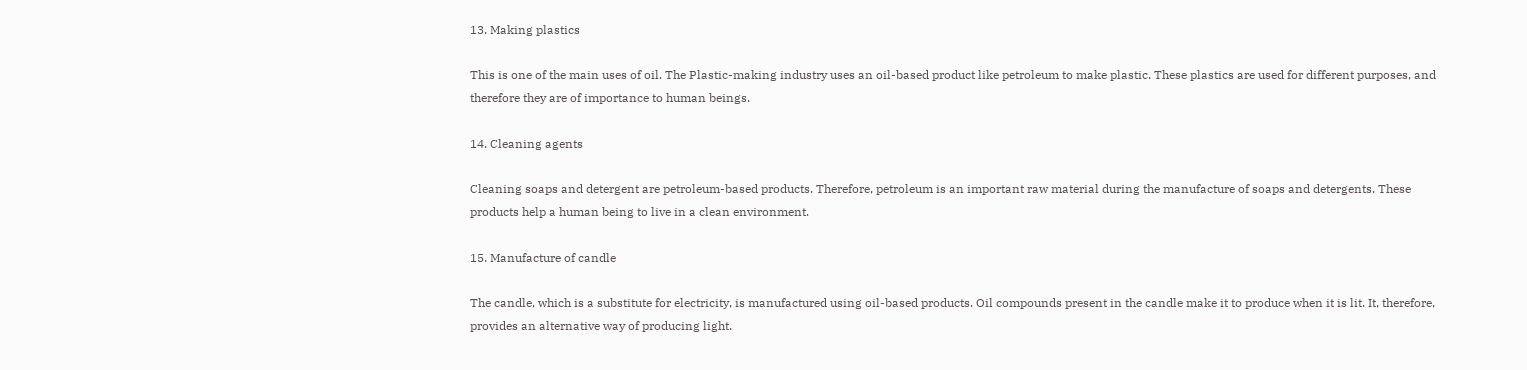13. Making plastics

This is one of the main uses of oil. The Plastic-making industry uses an oil-based product like petroleum to make plastic. These plastics are used for different purposes, and therefore they are of importance to human beings.

14. Cleaning agents

Cleaning soaps and detergent are petroleum-based products. Therefore, petroleum is an important raw material during the manufacture of soaps and detergents. These products help a human being to live in a clean environment.

15. Manufacture of candle

The candle, which is a substitute for electricity, is manufactured using oil-based products. Oil compounds present in the candle make it to produce when it is lit. It, therefore, provides an alternative way of producing light.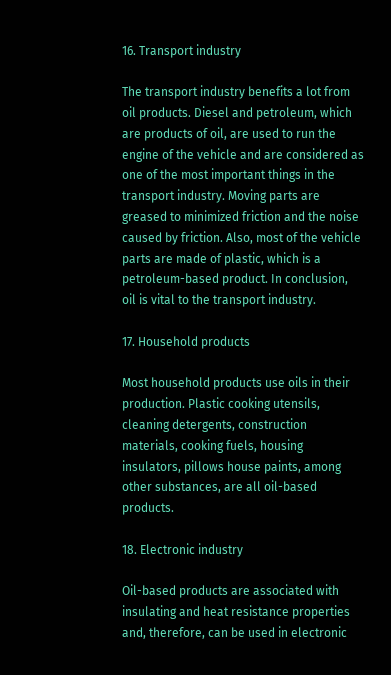16. Transport industry

The transport industry benefits a lot from oil products. Diesel and petroleum, which are products of oil, are used to run the engine of the vehicle and are considered as one of the most important things in the transport industry. Moving parts are greased to minimized friction and the noise caused by friction. Also, most of the vehicle parts are made of plastic, which is a petroleum-based product. In conclusion, oil is vital to the transport industry.

17. Household products

Most household products use oils in their production. Plastic cooking utensils, cleaning detergents, construction materials, cooking fuels, housing insulators, pillows house paints, among other substances, are all oil-based products.

18. Electronic industry

Oil-based products are associated with insulating and heat resistance properties and, therefore, can be used in electronic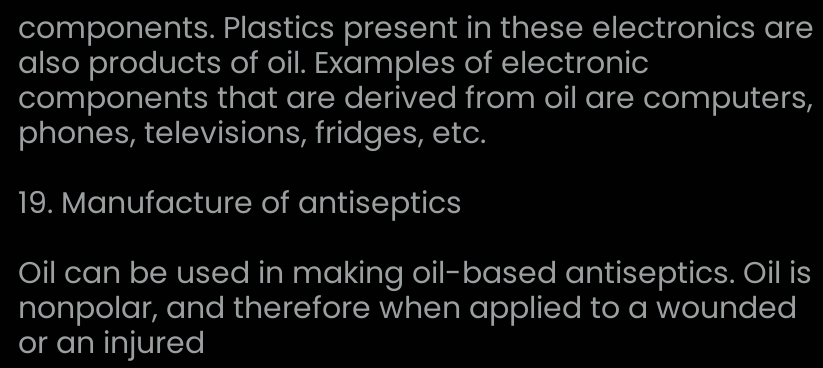components. Plastics present in these electronics are also products of oil. Examples of electronic components that are derived from oil are computers, phones, televisions, fridges, etc.

19. Manufacture of antiseptics

Oil can be used in making oil-based antiseptics. Oil is nonpolar, and therefore when applied to a wounded or an injured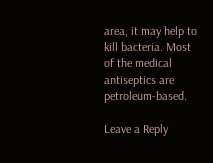area, it may help to kill bacteria. Most of the medical antiseptics are petroleum-based.

Leave a Reply